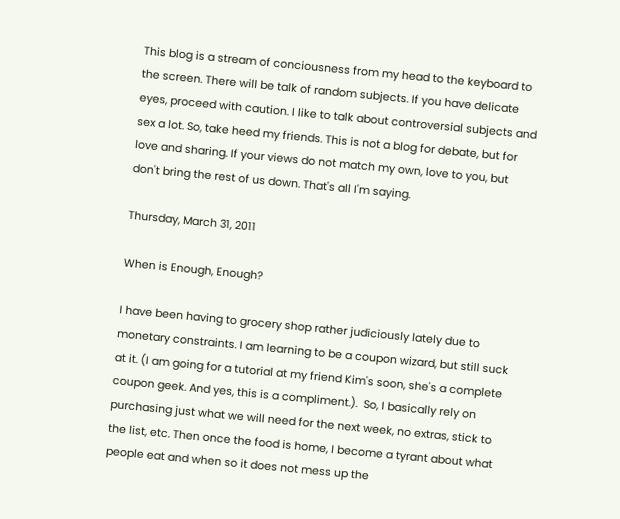This blog is a stream of conciousness from my head to the keyboard to the screen. There will be talk of random subjects. If you have delicate eyes, proceed with caution. I like to talk about controversial subjects and sex a lot. So, take heed my friends. This is not a blog for debate, but for love and sharing. If your views do not match my own, love to you, but don't bring the rest of us down. That's all I'm saying.

Thursday, March 31, 2011

When is Enough, Enough?

I have been having to grocery shop rather judiciously lately due to monetary constraints. I am learning to be a coupon wizard, but still suck at it. (I am going for a tutorial at my friend Kim's soon, she's a complete coupon geek. And yes, this is a compliment.).  So, I basically rely on purchasing just what we will need for the next week, no extras, stick to the list, etc. Then once the food is home, I become a tyrant about what people eat and when so it does not mess up the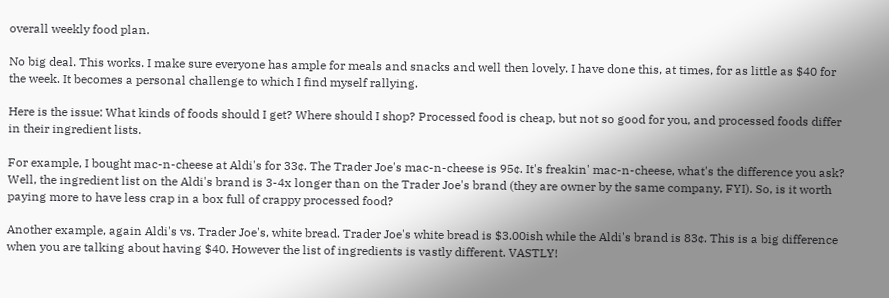overall weekly food plan.

No big deal. This works. I make sure everyone has ample for meals and snacks and well then lovely. I have done this, at times, for as little as $40 for the week. It becomes a personal challenge to which I find myself rallying.

Here is the issue: What kinds of foods should I get? Where should I shop? Processed food is cheap, but not so good for you, and processed foods differ in their ingredient lists.

For example, I bought mac-n-cheese at Aldi's for 33¢. The Trader Joe's mac-n-cheese is 95¢. It's freakin' mac-n-cheese, what's the difference you ask? Well, the ingredient list on the Aldi's brand is 3-4x longer than on the Trader Joe's brand (they are owner by the same company, FYI). So, is it worth paying more to have less crap in a box full of crappy processed food?

Another example, again Aldi's vs. Trader Joe's, white bread. Trader Joe's white bread is $3.00ish while the Aldi's brand is 83¢. This is a big difference when you are talking about having $40. However the list of ingredients is vastly different. VASTLY!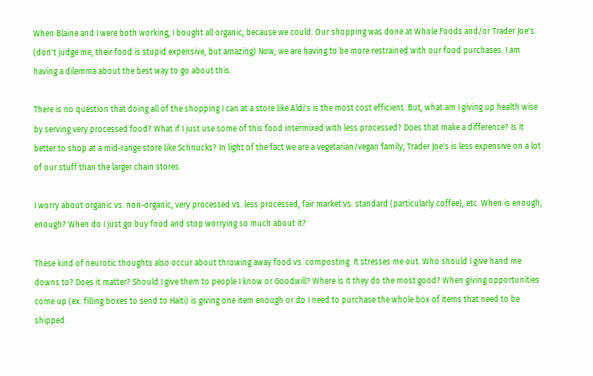When Blaine and I were both working, I bought all organic, because we could. Our shopping was done at Whole Foods and/or Trader Joe's. (don't judge me, their food is stupid expensive, but amazing) Now, we are having to be more restrained with our food purchases. I am having a dilemma about the best way to go about this.

There is no question that doing all of the shopping I can at a store like Aldi's is the most cost efficient. But, what am I giving up health wise by serving very processed food? What if I just use some of this food intermixed with less processed? Does that make a difference? Is it better to shop at a mid-range store like Schnucks? In light of the fact we are a vegetarian/vegan family, Trader Joe's is less expensive on a lot of our stuff than the larger chain stores.

I worry about organic vs. non-organic, very processed vs. less processed, fair market vs. standard (particularly coffee), etc. When is enough, enough? When do I just go buy food and stop worrying so much about it?

These kind of neurotic thoughts also occur about throwing away food vs. composting. It stresses me out. Who should I give hand me downs to? Does it matter? Should I give them to people I know or Goodwill? Where is it they do the most good? When giving opportunities come up (ex. filling boxes to send to Haiti) is giving one item enough or do I need to purchase the whole box of items that need to be shipped.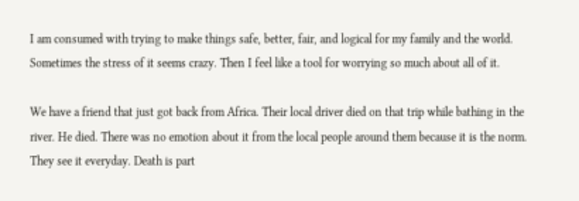I am consumed with trying to make things safe, better, fair, and logical for my family and the world. Sometimes the stress of it seems crazy. Then I feel like a tool for worrying so much about all of it.

We have a friend that just got back from Africa. Their local driver died on that trip while bathing in the river. He died. There was no emotion about it from the local people around them because it is the norm. They see it everyday. Death is part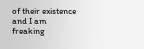of their existence and I am freaking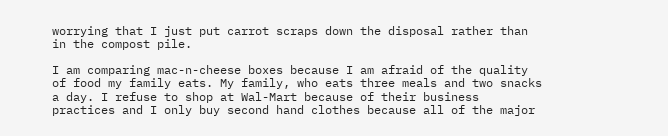worrying that I just put carrot scraps down the disposal rather than in the compost pile.

I am comparing mac-n-cheese boxes because I am afraid of the quality of food my family eats. My family, who eats three meals and two snacks a day. I refuse to shop at Wal-Mart because of their business practices and I only buy second hand clothes because all of the major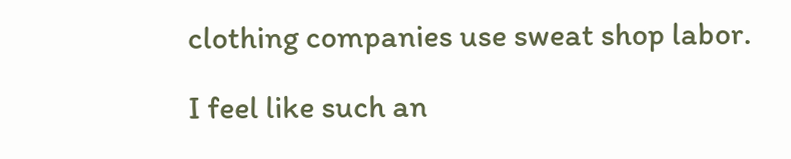clothing companies use sweat shop labor.

I feel like such an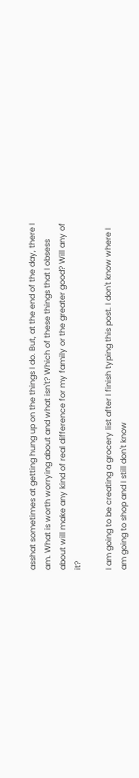asshat sometimes at getting hung up on the things I do. But, at the end of the day, there I am. What is worth worrying about and what isn't? Which of these things that I obsess about will make any kind of real difference for my family or the greater good? Will any of it?

I am going to be creating a grocery list after I finish typing this post. I don't know where I am going to shop and I still don't know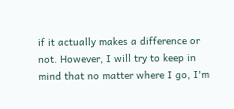if it actually makes a difference or not. However, I will try to keep in mind that no matter where I go, I'm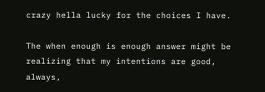crazy hella lucky for the choices I have.

The when enough is enough answer might be realizing that my intentions are good, always,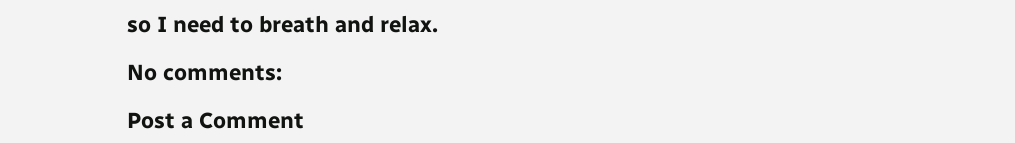so I need to breath and relax.

No comments:

Post a Comment